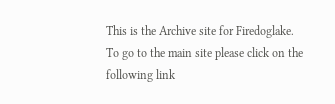This is the Archive site for Firedoglake. To go to the main site please click on the following link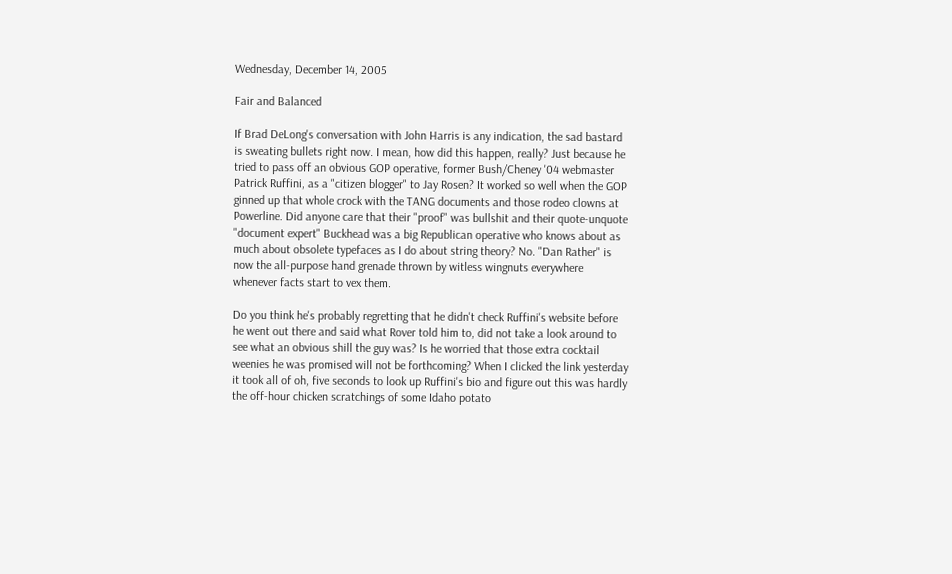Wednesday, December 14, 2005

Fair and Balanced

If Brad DeLong's conversation with John Harris is any indication, the sad bastard is sweating bullets right now. I mean, how did this happen, really? Just because he tried to pass off an obvious GOP operative, former Bush/Cheney '04 webmaster Patrick Ruffini, as a "citizen blogger" to Jay Rosen? It worked so well when the GOP ginned up that whole crock with the TANG documents and those rodeo clowns at Powerline. Did anyone care that their "proof" was bullshit and their quote-unquote "document expert" Buckhead was a big Republican operative who knows about as much about obsolete typefaces as I do about string theory? No. "Dan Rather" is now the all-purpose hand grenade thrown by witless wingnuts everywhere whenever facts start to vex them.

Do you think he's probably regretting that he didn't check Ruffini's website before he went out there and said what Rover told him to, did not take a look around to see what an obvious shill the guy was? Is he worried that those extra cocktail weenies he was promised will not be forthcoming? When I clicked the link yesterday it took all of oh, five seconds to look up Ruffini's bio and figure out this was hardly the off-hour chicken scratchings of some Idaho potato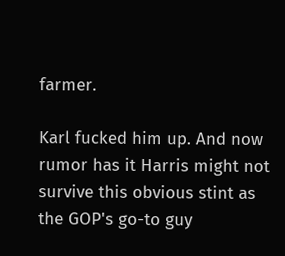farmer.

Karl fucked him up. And now rumor has it Harris might not survive this obvious stint as the GOP's go-to guy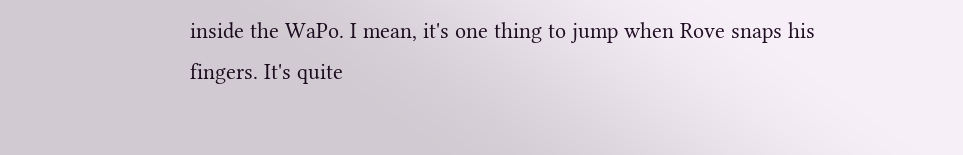inside the WaPo. I mean, it's one thing to jump when Rove snaps his fingers. It's quite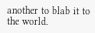another to blab it to the world.